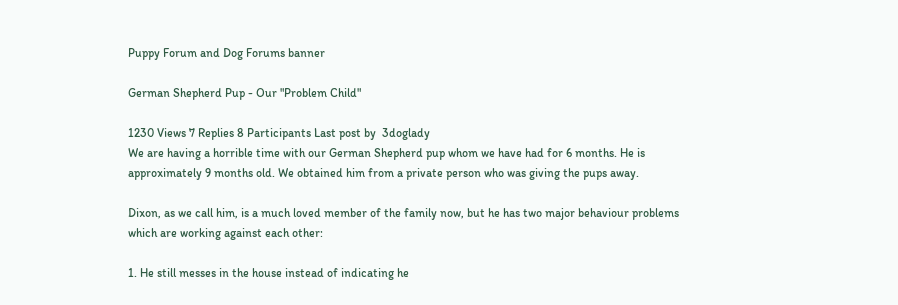Puppy Forum and Dog Forums banner

German Shepherd Pup - Our "Problem Child"

1230 Views 7 Replies 8 Participants Last post by  3doglady
We are having a horrible time with our German Shepherd pup whom we have had for 6 months. He is approximately 9 months old. We obtained him from a private person who was giving the pups away.

Dixon, as we call him, is a much loved member of the family now, but he has two major behaviour problems which are working against each other:

1. He still messes in the house instead of indicating he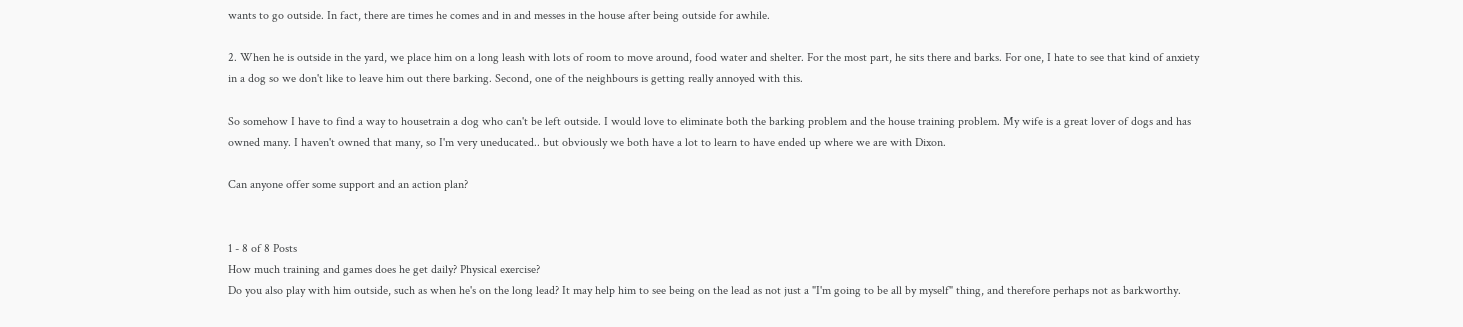wants to go outside. In fact, there are times he comes and in and messes in the house after being outside for awhile.

2. When he is outside in the yard, we place him on a long leash with lots of room to move around, food water and shelter. For the most part, he sits there and barks. For one, I hate to see that kind of anxiety in a dog so we don't like to leave him out there barking. Second, one of the neighbours is getting really annoyed with this.

So somehow I have to find a way to housetrain a dog who can't be left outside. I would love to eliminate both the barking problem and the house training problem. My wife is a great lover of dogs and has owned many. I haven't owned that many, so I'm very uneducated.. but obviously we both have a lot to learn to have ended up where we are with Dixon.

Can anyone offer some support and an action plan?


1 - 8 of 8 Posts
How much training and games does he get daily? Physical exercise?
Do you also play with him outside, such as when he's on the long lead? It may help him to see being on the lead as not just a "I'm going to be all by myself" thing, and therefore perhaps not as barkworthy.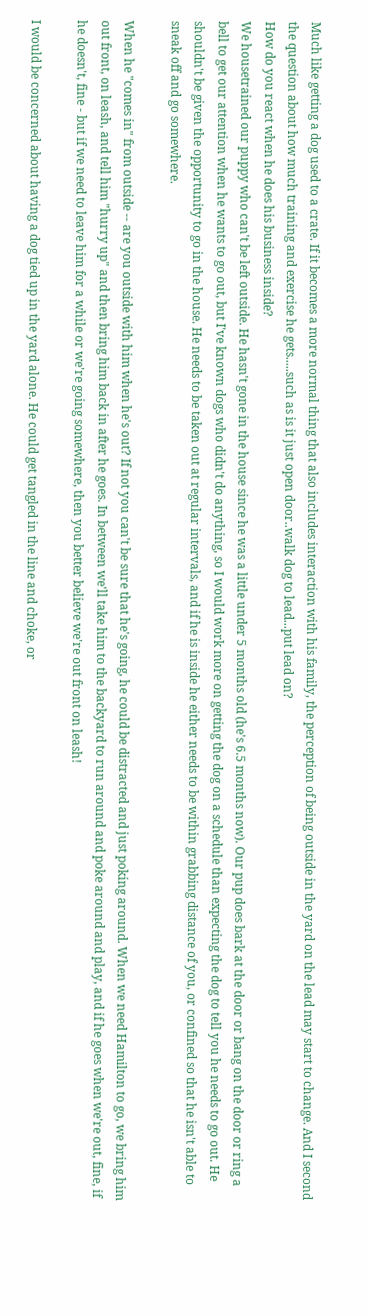Much like getting a dog used to a crate. If it becomes a more normal thing that also includes interaction with his family, the perception of being outside in the yard on the lead may start to change. And I second the question about how much training and exercise he gets.....such as is it just open door..walk dog to lead...put lead on?
How do you react when he does his business inside?
We housetrained our puppy who can't be left outside. He hasn't gone in the house since he was a little under 5 months old (he's 6.5 months now). Our pup does bark at the door or bang on the door or ring a bell to get our attention when he wants to go out, but I've known dogs who didn't do anything, so I would work more on getting the dog on a schedule than expecting the dog to tell you he needs to go out. He shouldn't be given the opportunity to go in the house. He needs to be taken out at regular intervals, and if he is inside he either needs to be within grabbing distance of you, or confined so that he isn't able to sneak off and go somewhere.

When he "comes in" from outside -- are you outside with him when he's out? If not you can't be sure that he's going, he could be distracted and just poking around. When we need Hamilton to go, we bring him out front, on leash, and tell him "hurry up" and then bring him back in after he goes. In between we'll take him to the backyard to run around and poke around and play, and if he goes when we're out, fine, if he doesn't, fine - but if we need to leave him for a while or we're going somewhere, then you better believe we're out front on leash!

I would be concerned about having a dog tied up in the yard alone. He could get tangled in the line and choke, or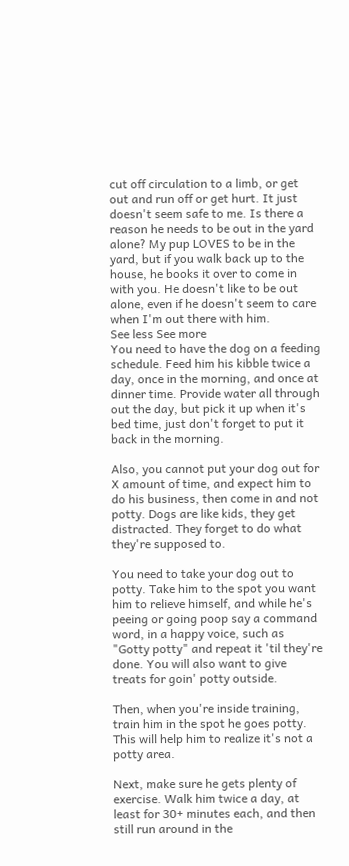cut off circulation to a limb, or get out and run off or get hurt. It just doesn't seem safe to me. Is there a reason he needs to be out in the yard alone? My pup LOVES to be in the yard, but if you walk back up to the house, he books it over to come in with you. He doesn't like to be out alone, even if he doesn't seem to care when I'm out there with him.
See less See more
You need to have the dog on a feeding schedule. Feed him his kibble twice a day, once in the morning, and once at dinner time. Provide water all through out the day, but pick it up when it's bed time, just don't forget to put it back in the morning.

Also, you cannot put your dog out for X amount of time, and expect him to do his business, then come in and not potty. Dogs are like kids, they get distracted. They forget to do what they're supposed to.

You need to take your dog out to potty. Take him to the spot you want him to relieve himself, and while he's peeing or going poop say a command word, in a happy voice, such as "Gotty potty" and repeat it 'til they're done. You will also want to give treats for goin' potty outside.

Then, when you're inside training, train him in the spot he goes potty. This will help him to realize it's not a potty area.

Next, make sure he gets plenty of exercise. Walk him twice a day, at least for 30+ minutes each, and then still run around in the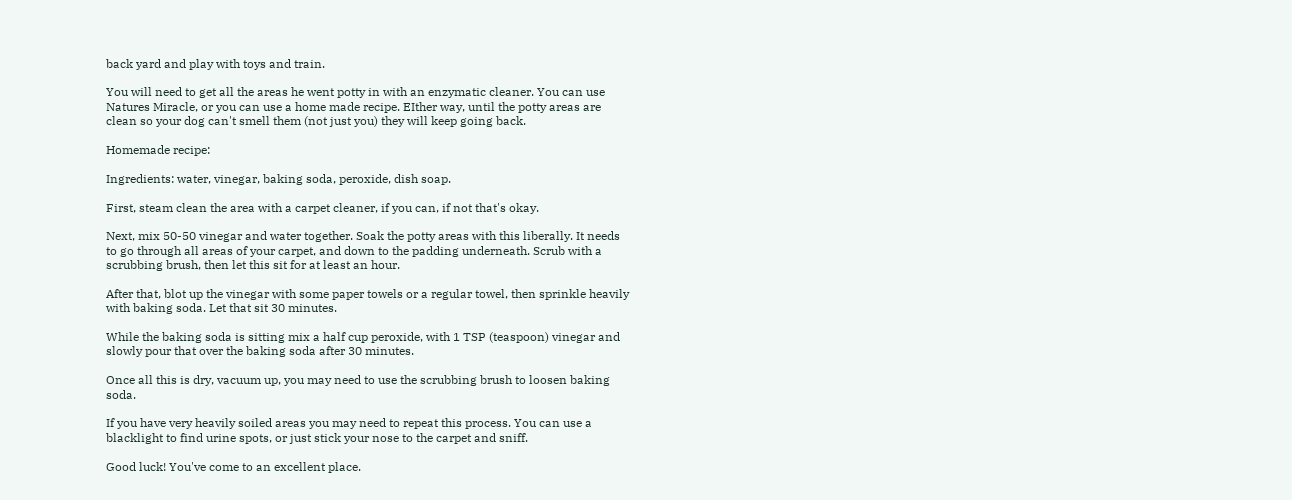back yard and play with toys and train.

You will need to get all the areas he went potty in with an enzymatic cleaner. You can use Natures Miracle, or you can use a home made recipe. EIther way, until the potty areas are clean so your dog can't smell them (not just you) they will keep going back.

Homemade recipe:

Ingredients: water, vinegar, baking soda, peroxide, dish soap.

First, steam clean the area with a carpet cleaner, if you can, if not that's okay.

Next, mix 50-50 vinegar and water together. Soak the potty areas with this liberally. It needs to go through all areas of your carpet, and down to the padding underneath. Scrub with a scrubbing brush, then let this sit for at least an hour.

After that, blot up the vinegar with some paper towels or a regular towel, then sprinkle heavily with baking soda. Let that sit 30 minutes.

While the baking soda is sitting mix a half cup peroxide, with 1 TSP (teaspoon) vinegar and slowly pour that over the baking soda after 30 minutes.

Once all this is dry, vacuum up, you may need to use the scrubbing brush to loosen baking soda.

If you have very heavily soiled areas you may need to repeat this process. You can use a blacklight to find urine spots, or just stick your nose to the carpet and sniff.

Good luck! You've come to an excellent place.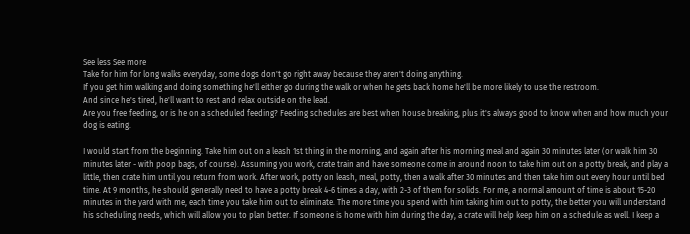See less See more
Take for him for long walks everyday, some dogs don't go right away because they aren't doing anything.
If you get him walking and doing something he'll either go during the walk or when he gets back home he'll be more likely to use the restroom.
And since he's tired, he'll want to rest and relax outside on the lead.
Are you free feeding, or is he on a scheduled feeding? Feeding schedules are best when house breaking, plus it's always good to know when and how much your dog is eating.

I would start from the beginning. Take him out on a leash 1st thing in the morning, and again after his morning meal and again 30 minutes later (or walk him 30 minutes later - with poop bags, of course). Assuming you work, crate train and have someone come in around noon to take him out on a potty break, and play a little, then crate him until you return from work. After work, potty on leash, meal, potty, then a walk after 30 minutes and then take him out every hour until bed time. At 9 months, he should generally need to have a potty break 4-6 times a day, with 2-3 of them for solids. For me, a normal amount of time is about 15-20 minutes in the yard with me, each time you take him out to eliminate. The more time you spend with him taking him out to potty, the better you will understand his scheduling needs, which will allow you to plan better. If someone is home with him during the day, a crate will help keep him on a schedule as well. I keep a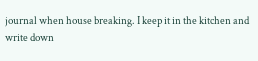journal when house breaking. I keep it in the kitchen and write down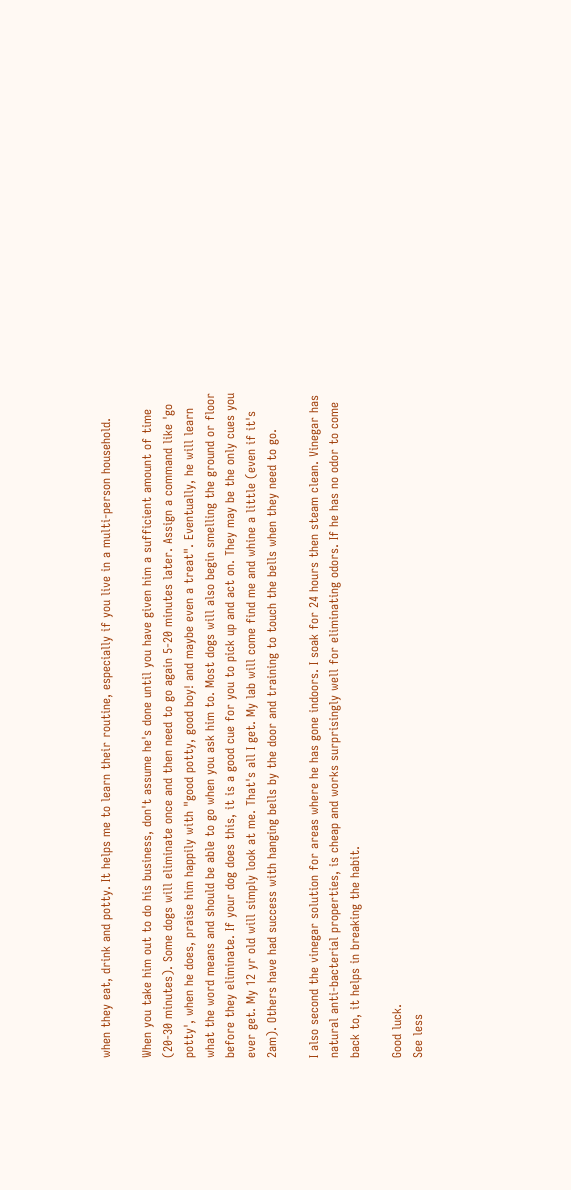when they eat, drink and potty. It helps me to learn their routine, especially if you live in a multi-person household.

When you take him out to do his business, don't assume he's done until you have given him a sufficient amount of time (20-30 minutes). Some dogs will eliminate once and then need to go again 5-20 minutes later. Assign a command like 'go potty', when he does, praise him happily with "good potty, good boy! and maybe even a treat". Eventually, he will learn what the word means and should be able to go when you ask him to. Most dogs will also begin smelling the ground or floor before they eliminate. If your dog does this, it is a good cue for you to pick up and act on. They may be the only cues you ever get. My 12 yr old will simply look at me. That's all I get. My lab will come find me and whine a little (even if it's 2am). Others have had success with hanging bells by the door and training to touch the bells when they need to go.

I also second the vinegar solution for areas where he has gone indoors. I soak for 24 hours then steam clean. Vinegar has natural anti-bacterial properties, is cheap and works surprisingly well for eliminating odors. If he has no odor to come back to, it helps in breaking the habit.

Good luck.
See less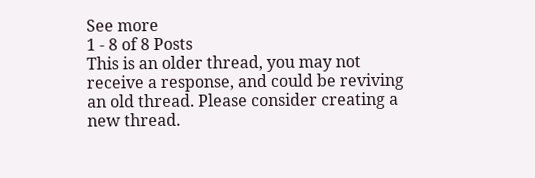See more
1 - 8 of 8 Posts
This is an older thread, you may not receive a response, and could be reviving an old thread. Please consider creating a new thread.